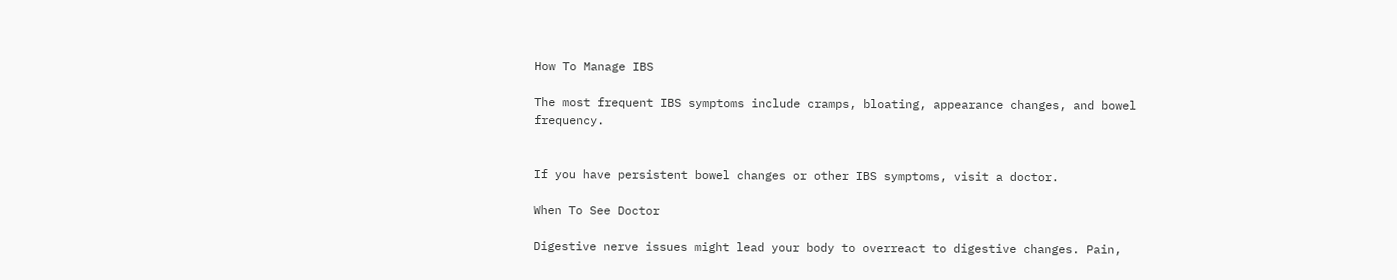How To Manage IBS

The most frequent IBS symptoms include cramps, bloating, appearance changes, and bowel frequency.


If you have persistent bowel changes or other IBS symptoms, visit a doctor.

When To See Doctor

Digestive nerve issues might lead your body to overreact to digestive changes. Pain,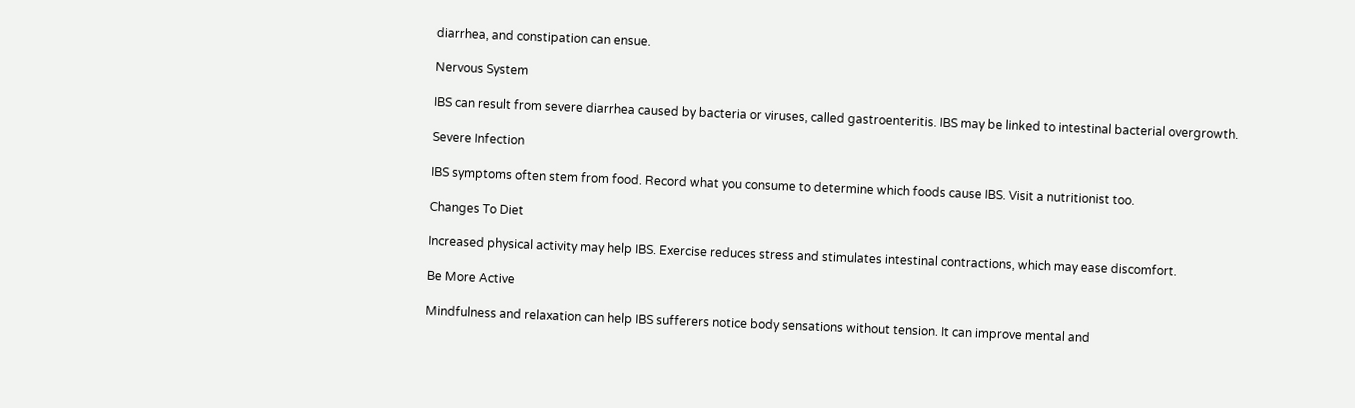diarrhea, and constipation can ensue.

Nervous System

IBS can result from severe diarrhea caused by bacteria or viruses, called gastroenteritis. IBS may be linked to intestinal bacterial overgrowth.

Severe Infection

IBS symptoms often stem from food. Record what you consume to determine which foods cause IBS. Visit a nutritionist too.

Changes To Diet

Increased physical activity may help IBS. Exercise reduces stress and stimulates intestinal contractions, which may ease discomfort.

Be More Active

Mindfulness and relaxation can help IBS sufferers notice body sensations without tension. It can improve mental and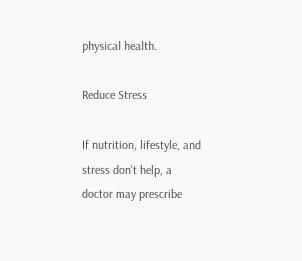physical health.

Reduce Stress

If nutrition, lifestyle, and stress don't help, a doctor may prescribe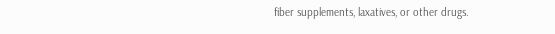fiber supplements, laxatives, or other drugs.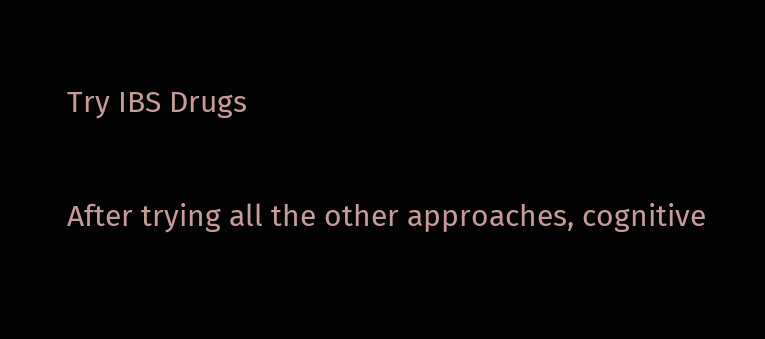Try IBS Drugs

After trying all the other approaches, cognitive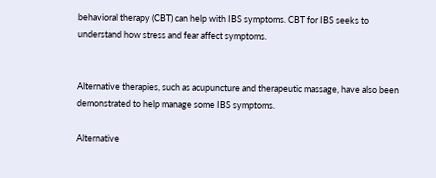behavioral therapy (CBT) can help with IBS symptoms. CBT for IBS seeks to understand how stress and fear affect symptoms.


Alternative therapies, such as acupuncture and therapeutic massage, have also been demonstrated to help manage some IBS symptoms.

Alternative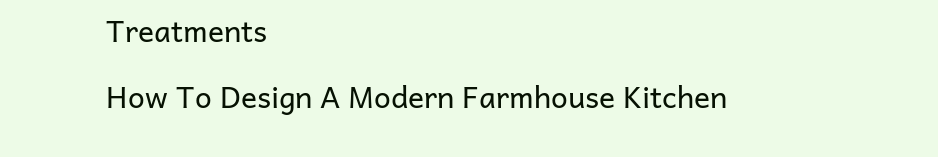Treatments

How To Design A Modern Farmhouse Kitchen